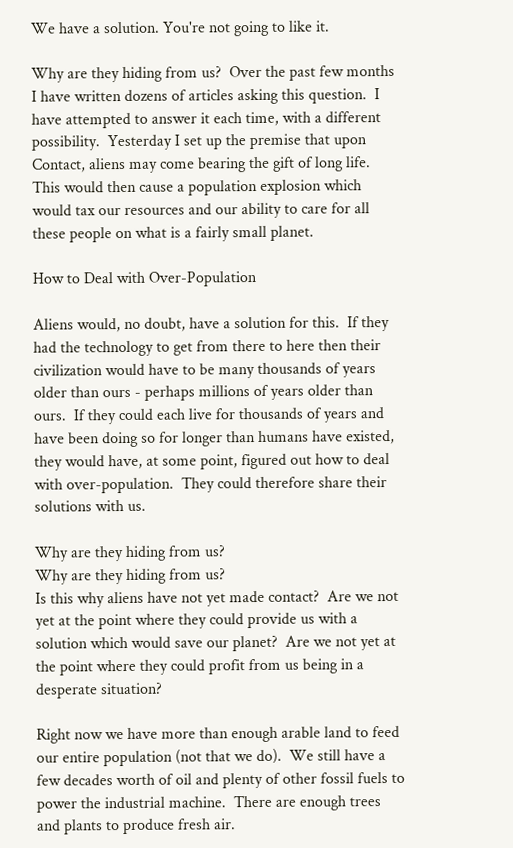We have a solution. You're not going to like it.

Why are they hiding from us?  Over the past few months I have written dozens of articles asking this question.  I have attempted to answer it each time, with a different possibility.  Yesterday I set up the premise that upon Contact, aliens may come bearing the gift of long life.  This would then cause a population explosion which would tax our resources and our ability to care for all these people on what is a fairly small planet.

How to Deal with Over-Population

Aliens would, no doubt, have a solution for this.  If they had the technology to get from there to here then their civilization would have to be many thousands of years older than ours - perhaps millions of years older than ours.  If they could each live for thousands of years and have been doing so for longer than humans have existed, they would have, at some point, figured out how to deal with over-population.  They could therefore share their solutions with us.

Why are they hiding from us?
Why are they hiding from us?
Is this why aliens have not yet made contact?  Are we not yet at the point where they could provide us with a solution which would save our planet?  Are we not yet at the point where they could profit from us being in a desperate situation?

Right now we have more than enough arable land to feed our entire population (not that we do).  We still have a few decades worth of oil and plenty of other fossil fuels to power the industrial machine.  There are enough trees and plants to produce fresh air.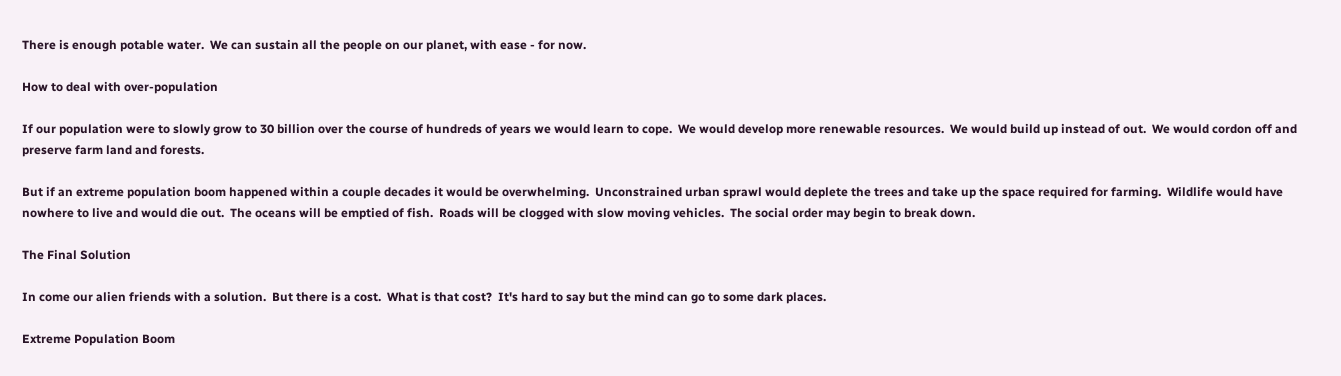There is enough potable water.  We can sustain all the people on our planet, with ease - for now.

How to deal with over-population

If our population were to slowly grow to 30 billion over the course of hundreds of years we would learn to cope.  We would develop more renewable resources.  We would build up instead of out.  We would cordon off and preserve farm land and forests.

But if an extreme population boom happened within a couple decades it would be overwhelming.  Unconstrained urban sprawl would deplete the trees and take up the space required for farming.  Wildlife would have nowhere to live and would die out.  The oceans will be emptied of fish.  Roads will be clogged with slow moving vehicles.  The social order may begin to break down.

The Final Solution

In come our alien friends with a solution.  But there is a cost.  What is that cost?  It's hard to say but the mind can go to some dark places.

Extreme Population Boom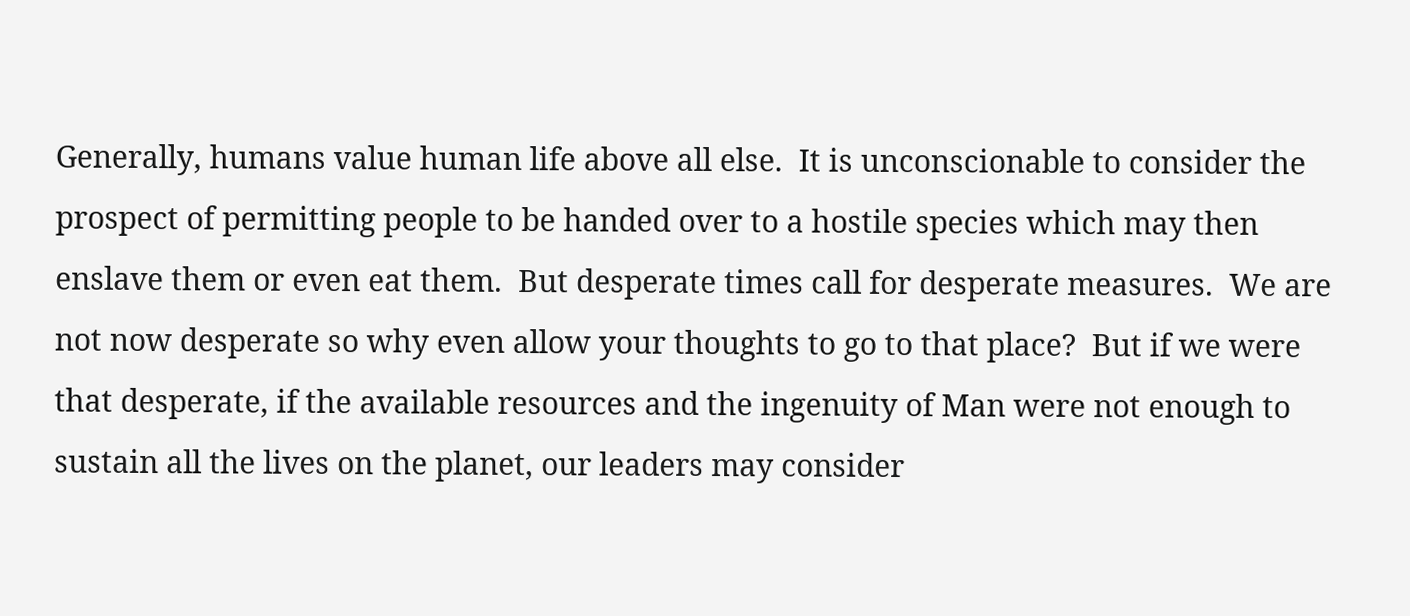Generally, humans value human life above all else.  It is unconscionable to consider the prospect of permitting people to be handed over to a hostile species which may then enslave them or even eat them.  But desperate times call for desperate measures.  We are not now desperate so why even allow your thoughts to go to that place?  But if we were that desperate, if the available resources and the ingenuity of Man were not enough to sustain all the lives on the planet, our leaders may consider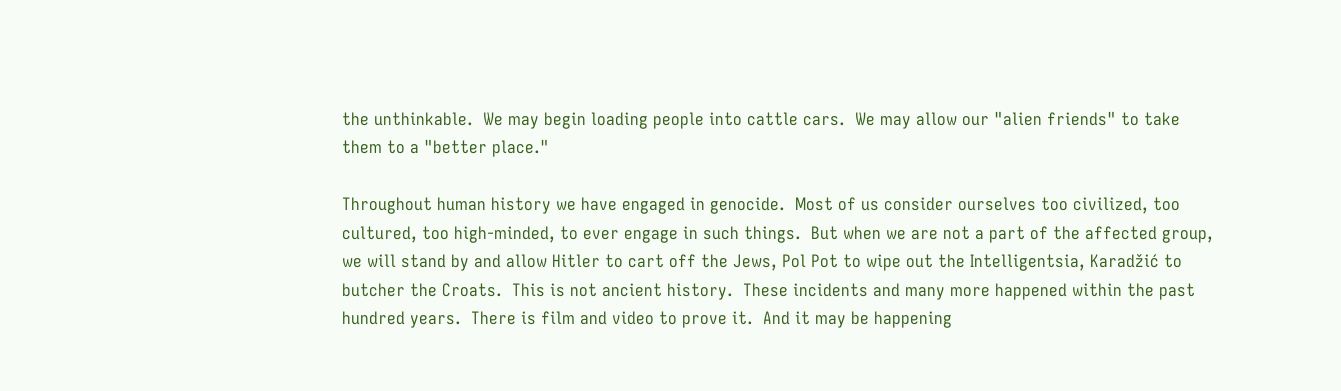the unthinkable.  We may begin loading people into cattle cars.  We may allow our "alien friends" to take them to a "better place."

Throughout human history we have engaged in genocide.  Most of us consider ourselves too civilized, too cultured, too high-minded, to ever engage in such things.  But when we are not a part of the affected group, we will stand by and allow Hitler to cart off the Jews, Pol Pot to wipe out the Intelligentsia, Karadžić to butcher the Croats.  This is not ancient history.  These incidents and many more happened within the past hundred years.  There is film and video to prove it.  And it may be happening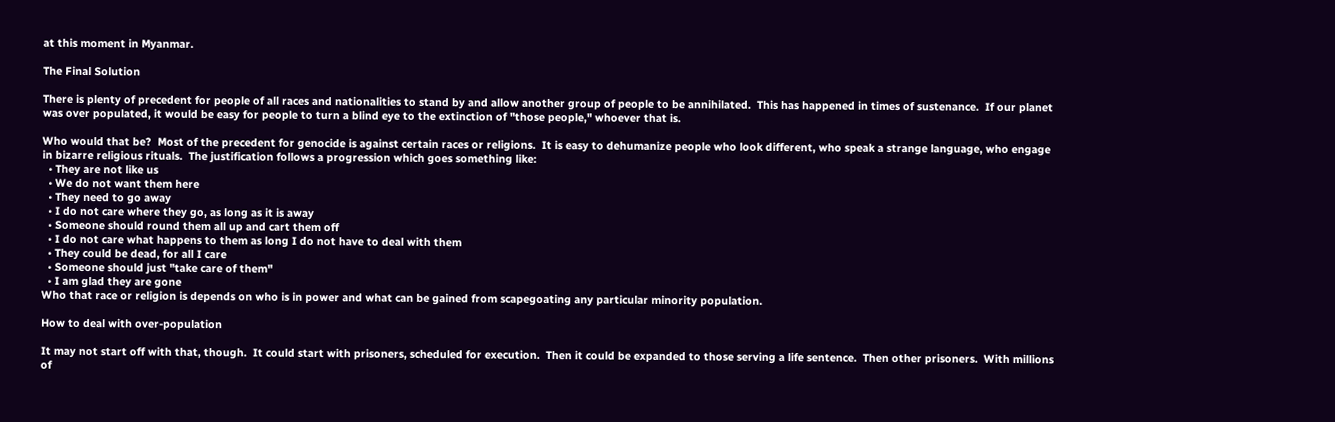at this moment in Myanmar.

The Final Solution

There is plenty of precedent for people of all races and nationalities to stand by and allow another group of people to be annihilated.  This has happened in times of sustenance.  If our planet was over populated, it would be easy for people to turn a blind eye to the extinction of "those people," whoever that is.

Who would that be?  Most of the precedent for genocide is against certain races or religions.  It is easy to dehumanize people who look different, who speak a strange language, who engage in bizarre religious rituals.  The justification follows a progression which goes something like:
  • They are not like us
  • We do not want them here
  • They need to go away
  • I do not care where they go, as long as it is away
  • Someone should round them all up and cart them off
  • I do not care what happens to them as long I do not have to deal with them
  • They could be dead, for all I care
  • Someone should just "take care of them"
  • I am glad they are gone
Who that race or religion is depends on who is in power and what can be gained from scapegoating any particular minority population.

How to deal with over-population

It may not start off with that, though.  It could start with prisoners, scheduled for execution.  Then it could be expanded to those serving a life sentence.  Then other prisoners.  With millions of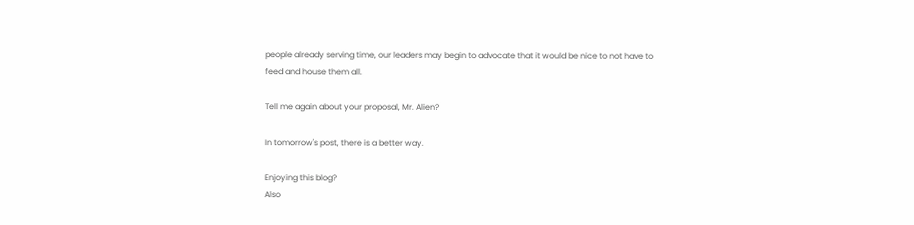people already serving time, our leaders may begin to advocate that it would be nice to not have to feed and house them all.

Tell me again about your proposal, Mr. Alien?

In tomorrow's post, there is a better way.

Enjoying this blog?
Also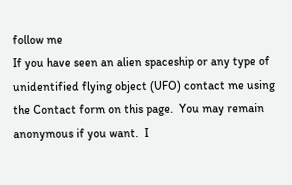follow me
If you have seen an alien spaceship or any type of unidentified flying object (UFO) contact me using the Contact form on this page.  You may remain anonymous if you want.  I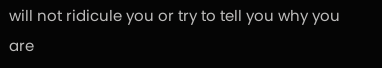will not ridicule you or try to tell you why you are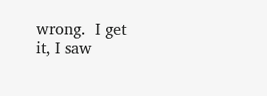wrong.  I get it, I saw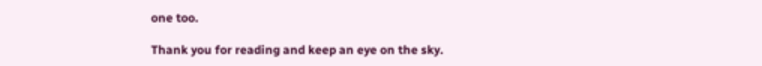one too.

Thank you for reading and keep an eye on the sky.